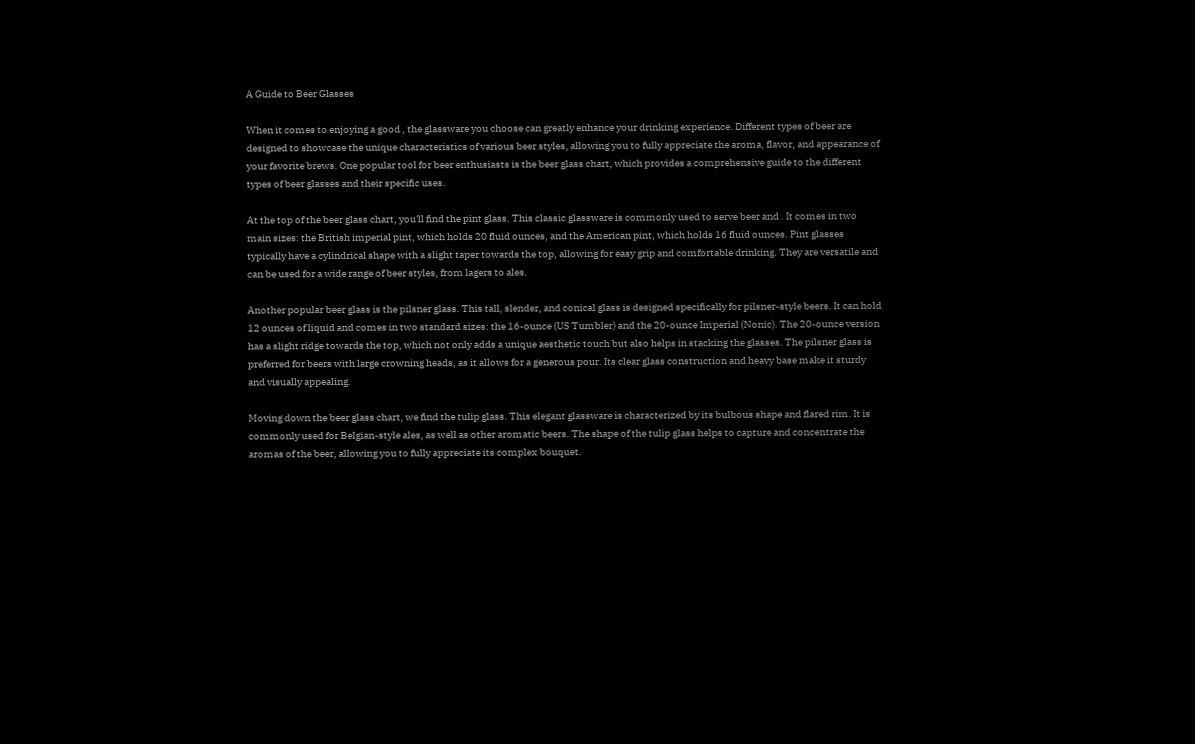A Guide to Beer Glasses

When it comes to enjoying a good , the glassware you choose can greatly enhance your drinking experience. Different types of beer are designed to showcase the unique characteristics of various beer styles, allowing you to fully appreciate the aroma, flavor, and appearance of your favorite brews. One popular tool for beer enthusiasts is the beer glass chart, which provides a comprehensive guide to the different types of beer glasses and their specific uses.

At the top of the beer glass chart, you'll find the pint glass. This classic glassware is commonly used to serve beer and . It comes in two main sizes: the British imperial pint, which holds 20 fluid ounces, and the American pint, which holds 16 fluid ounces. Pint glasses typically have a cylindrical shape with a slight taper towards the top, allowing for easy grip and comfortable drinking. They are versatile and can be used for a wide range of beer styles, from lagers to ales.

Another popular beer glass is the pilsner glass. This tall, slender, and conical glass is designed specifically for pilsner-style beers. It can hold 12 ounces of liquid and comes in two standard sizes: the 16-ounce (US Tumbler) and the 20-ounce Imperial (Nonic). The 20-ounce version has a slight ridge towards the top, which not only adds a unique aesthetic touch but also helps in stacking the glasses. The pilsner glass is preferred for beers with large crowning heads, as it allows for a generous pour. Its clear glass construction and heavy base make it sturdy and visually appealing.

Moving down the beer glass chart, we find the tulip glass. This elegant glassware is characterized by its bulbous shape and flared rim. It is commonly used for Belgian-style ales, as well as other aromatic beers. The shape of the tulip glass helps to capture and concentrate the aromas of the beer, allowing you to fully appreciate its complex bouquet.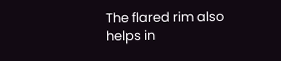The flared rim also helps in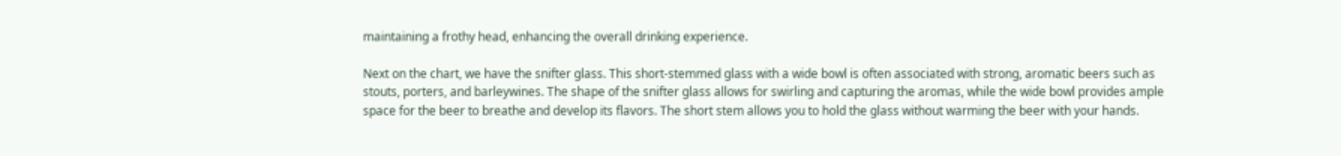maintaining a frothy head, enhancing the overall drinking experience.

Next on the chart, we have the snifter glass. This short-stemmed glass with a wide bowl is often associated with strong, aromatic beers such as stouts, porters, and barleywines. The shape of the snifter glass allows for swirling and capturing the aromas, while the wide bowl provides ample space for the beer to breathe and develop its flavors. The short stem allows you to hold the glass without warming the beer with your hands.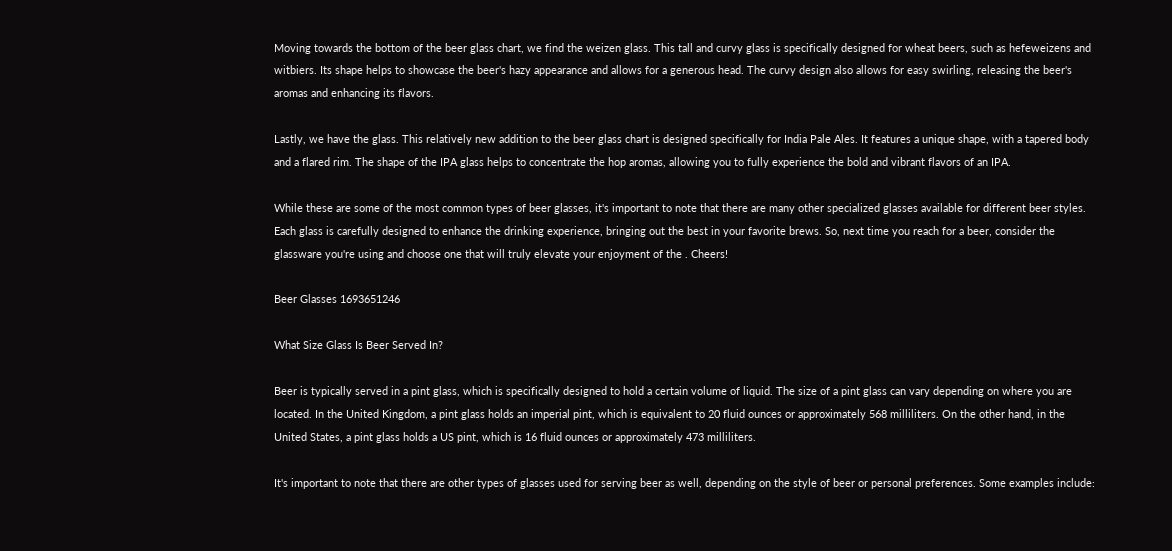Moving towards the bottom of the beer glass chart, we find the weizen glass. This tall and curvy glass is specifically designed for wheat beers, such as hefeweizens and witbiers. Its shape helps to showcase the beer's hazy appearance and allows for a generous head. The curvy design also allows for easy swirling, releasing the beer's aromas and enhancing its flavors.

Lastly, we have the glass. This relatively new addition to the beer glass chart is designed specifically for India Pale Ales. It features a unique shape, with a tapered body and a flared rim. The shape of the IPA glass helps to concentrate the hop aromas, allowing you to fully experience the bold and vibrant flavors of an IPA.

While these are some of the most common types of beer glasses, it's important to note that there are many other specialized glasses available for different beer styles. Each glass is carefully designed to enhance the drinking experience, bringing out the best in your favorite brews. So, next time you reach for a beer, consider the glassware you're using and choose one that will truly elevate your enjoyment of the . Cheers!

Beer Glasses 1693651246

What Size Glass Is Beer Served In?

Beer is typically served in a pint glass, which is specifically designed to hold a certain volume of liquid. The size of a pint glass can vary depending on where you are located. In the United Kingdom, a pint glass holds an imperial pint, which is equivalent to 20 fluid ounces or approximately 568 milliliters. On the other hand, in the United States, a pint glass holds a US pint, which is 16 fluid ounces or approximately 473 milliliters.

It's important to note that there are other types of glasses used for serving beer as well, depending on the style of beer or personal preferences. Some examples include: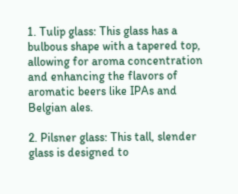1. Tulip glass: This glass has a bulbous shape with a tapered top, allowing for aroma concentration and enhancing the flavors of aromatic beers like IPAs and Belgian ales.

2. Pilsner glass: This tall, slender glass is designed to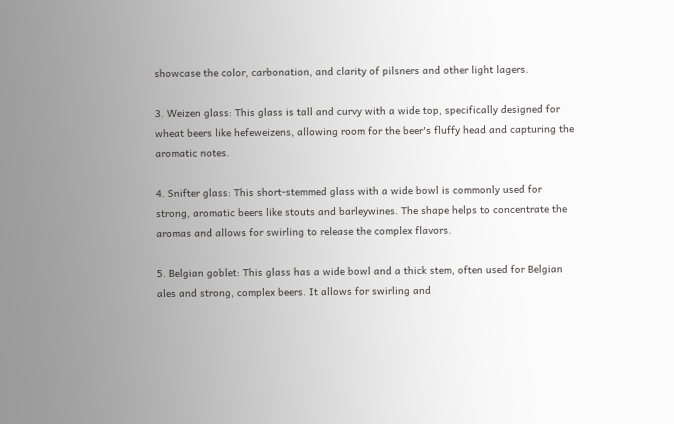showcase the color, carbonation, and clarity of pilsners and other light lagers.

3. Weizen glass: This glass is tall and curvy with a wide top, specifically designed for wheat beers like hefeweizens, allowing room for the beer's fluffy head and capturing the aromatic notes.

4. Snifter glass: This short-stemmed glass with a wide bowl is commonly used for strong, aromatic beers like stouts and barleywines. The shape helps to concentrate the aromas and allows for swirling to release the complex flavors.

5. Belgian goblet: This glass has a wide bowl and a thick stem, often used for Belgian ales and strong, complex beers. It allows for swirling and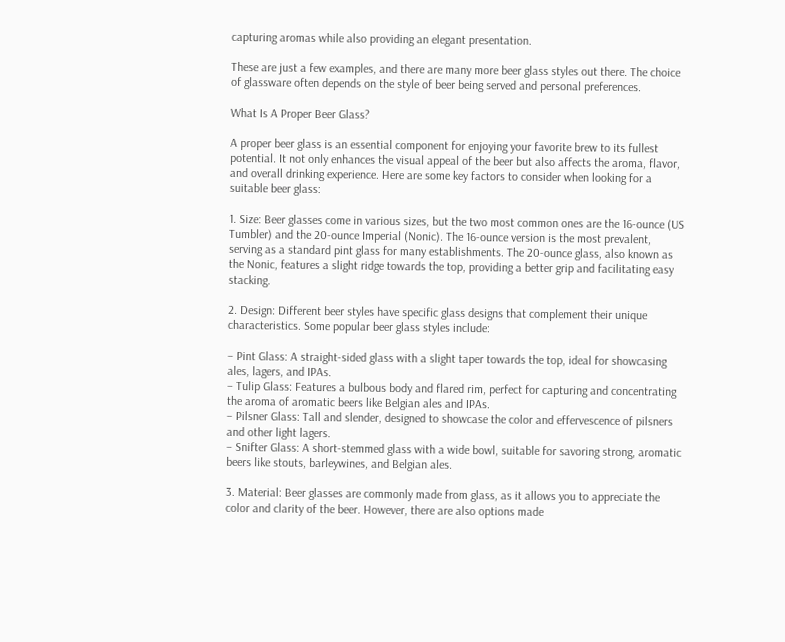capturing aromas while also providing an elegant presentation.

These are just a few examples, and there are many more beer glass styles out there. The choice of glassware often depends on the style of beer being served and personal preferences.

What Is A Proper Beer Glass?

A proper beer glass is an essential component for enjoying your favorite brew to its fullest potential. It not only enhances the visual appeal of the beer but also affects the aroma, flavor, and overall drinking experience. Here are some key factors to consider when looking for a suitable beer glass:

1. Size: Beer glasses come in various sizes, but the two most common ones are the 16-ounce (US Tumbler) and the 20-ounce Imperial (Nonic). The 16-ounce version is the most prevalent, serving as a standard pint glass for many establishments. The 20-ounce glass, also known as the Nonic, features a slight ridge towards the top, providing a better grip and facilitating easy stacking.

2. Design: Different beer styles have specific glass designs that complement their unique characteristics. Some popular beer glass styles include:

– Pint Glass: A straight-sided glass with a slight taper towards the top, ideal for showcasing ales, lagers, and IPAs.
– Tulip Glass: Features a bulbous body and flared rim, perfect for capturing and concentrating the aroma of aromatic beers like Belgian ales and IPAs.
– Pilsner Glass: Tall and slender, designed to showcase the color and effervescence of pilsners and other light lagers.
– Snifter Glass: A short-stemmed glass with a wide bowl, suitable for savoring strong, aromatic beers like stouts, barleywines, and Belgian ales.

3. Material: Beer glasses are commonly made from glass, as it allows you to appreciate the color and clarity of the beer. However, there are also options made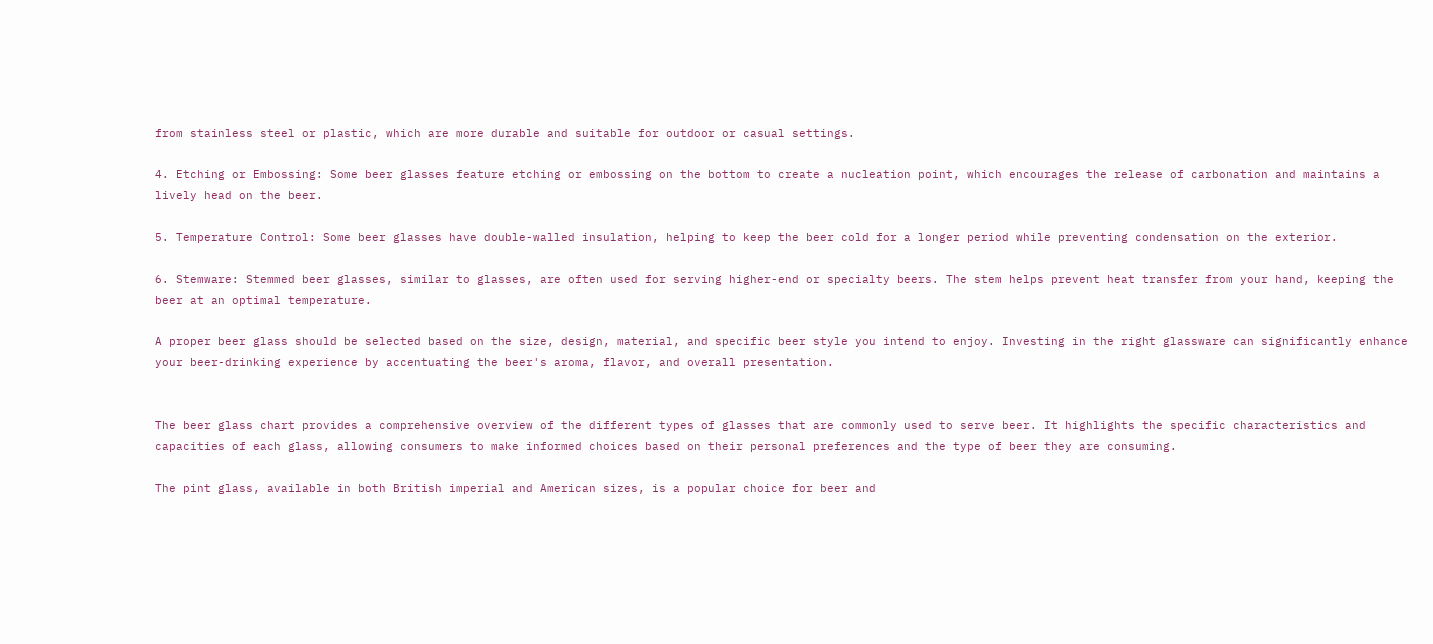from stainless steel or plastic, which are more durable and suitable for outdoor or casual settings.

4. Etching or Embossing: Some beer glasses feature etching or embossing on the bottom to create a nucleation point, which encourages the release of carbonation and maintains a lively head on the beer.

5. Temperature Control: Some beer glasses have double-walled insulation, helping to keep the beer cold for a longer period while preventing condensation on the exterior.

6. Stemware: Stemmed beer glasses, similar to glasses, are often used for serving higher-end or specialty beers. The stem helps prevent heat transfer from your hand, keeping the beer at an optimal temperature.

A proper beer glass should be selected based on the size, design, material, and specific beer style you intend to enjoy. Investing in the right glassware can significantly enhance your beer-drinking experience by accentuating the beer's aroma, flavor, and overall presentation.


The beer glass chart provides a comprehensive overview of the different types of glasses that are commonly used to serve beer. It highlights the specific characteristics and capacities of each glass, allowing consumers to make informed choices based on their personal preferences and the type of beer they are consuming.

The pint glass, available in both British imperial and American sizes, is a popular choice for beer and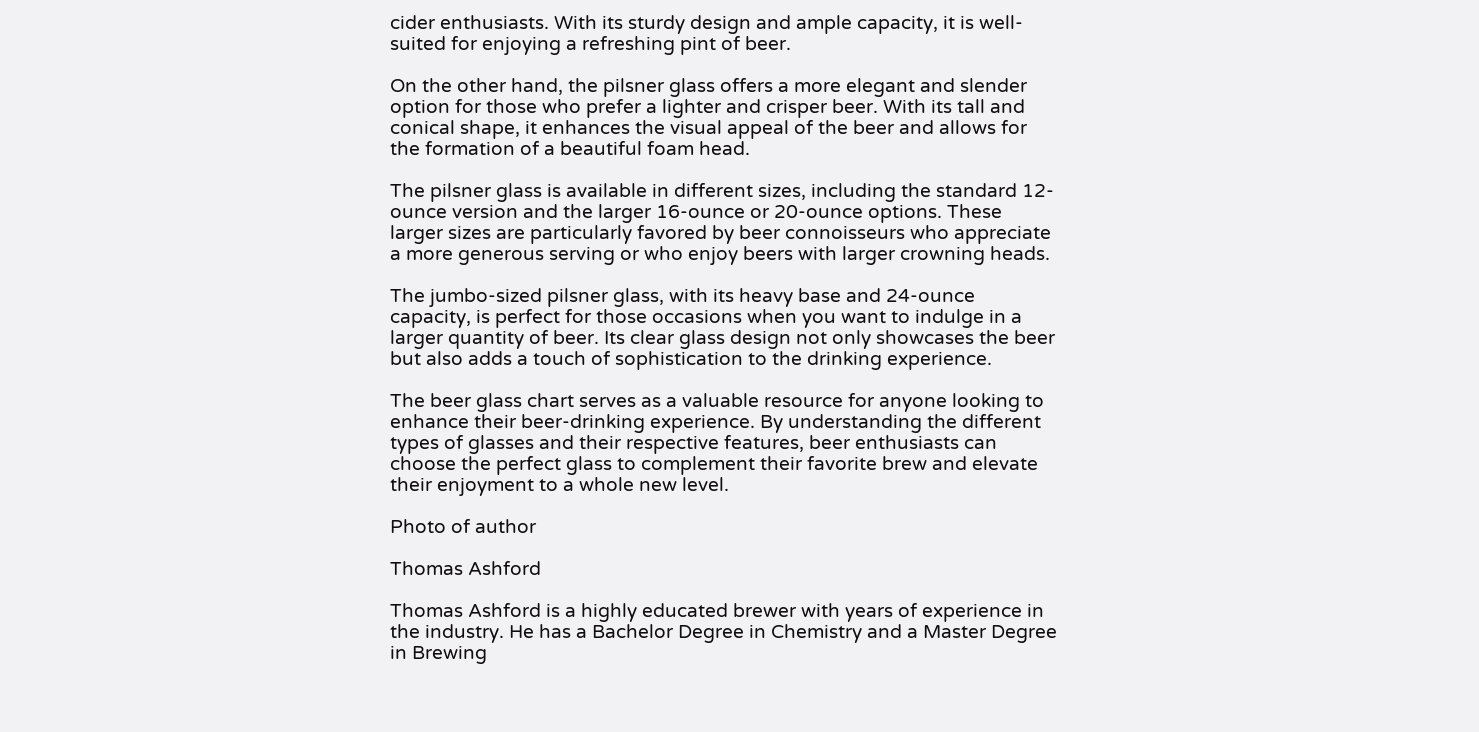cider enthusiasts. With its sturdy design and ample capacity, it is well-suited for enjoying a refreshing pint of beer.

On the other hand, the pilsner glass offers a more elegant and slender option for those who prefer a lighter and crisper beer. With its tall and conical shape, it enhances the visual appeal of the beer and allows for the formation of a beautiful foam head.

The pilsner glass is available in different sizes, including the standard 12-ounce version and the larger 16-ounce or 20-ounce options. These larger sizes are particularly favored by beer connoisseurs who appreciate a more generous serving or who enjoy beers with larger crowning heads.

The jumbo-sized pilsner glass, with its heavy base and 24-ounce capacity, is perfect for those occasions when you want to indulge in a larger quantity of beer. Its clear glass design not only showcases the beer but also adds a touch of sophistication to the drinking experience.

The beer glass chart serves as a valuable resource for anyone looking to enhance their beer-drinking experience. By understanding the different types of glasses and their respective features, beer enthusiasts can choose the perfect glass to complement their favorite brew and elevate their enjoyment to a whole new level.

Photo of author

Thomas Ashford

Thomas Ashford is a highly educated brewer with years of experience in the industry. He has a Bachelor Degree in Chemistry and a Master Degree in Brewing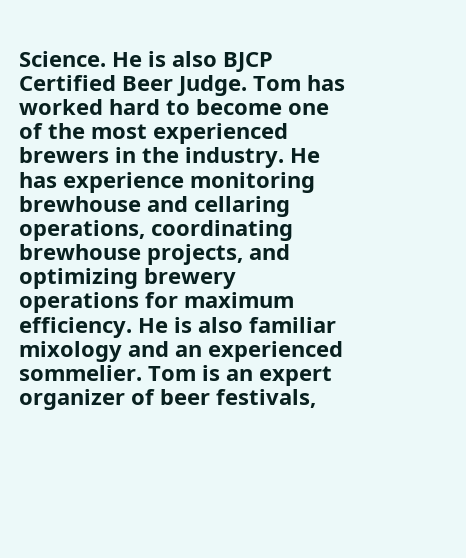Science. He is also BJCP Certified Beer Judge. Tom has worked hard to become one of the most experienced brewers in the industry. He has experience monitoring brewhouse and cellaring operations, coordinating brewhouse projects, and optimizing brewery operations for maximum efficiency. He is also familiar mixology and an experienced sommelier. Tom is an expert organizer of beer festivals,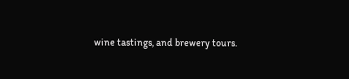wine tastings, and brewery tours.